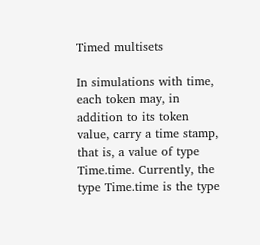Timed multisets

In simulations with time, each token may, in addition to its token value, carry a time stamp, that is, a value of type Time.time. Currently, the type Time.time is the type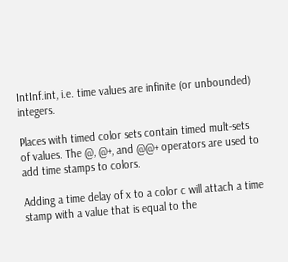IntInf.int, i.e. time values are infinite (or unbounded) integers.

Places with timed color sets contain timed mult-sets of values. The @, @+, and @@+ operators are used to add time stamps to colors.

Adding a time delay of x to a color c will attach a time stamp with a value that is equal to the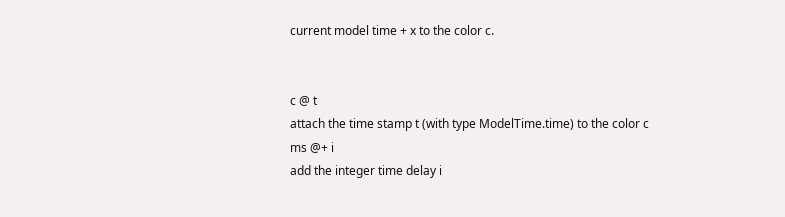current model time + x to the color c.


c @ t
attach the time stamp t (with type ModelTime.time) to the color c
ms @+ i
add the integer time delay i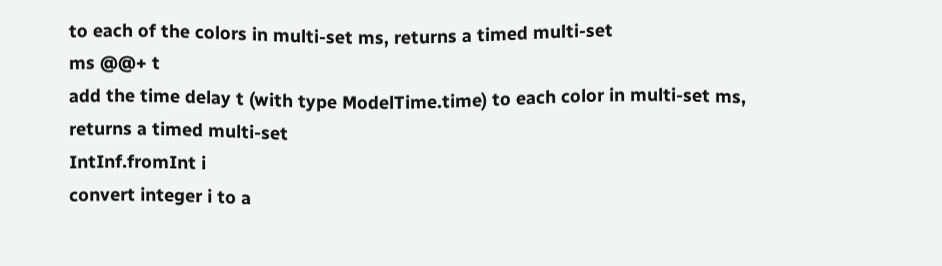to each of the colors in multi-set ms, returns a timed multi-set
ms @@+ t
add the time delay t (with type ModelTime.time) to each color in multi-set ms, returns a timed multi-set
IntInf.fromInt i
convert integer i to a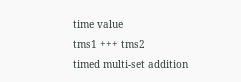time value
tms1 +++ tms2
timed multi-set addition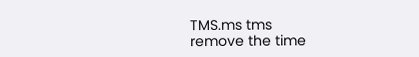TMS.ms tms
remove the time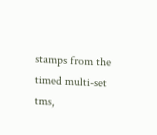stamps from the timed multi-set tms,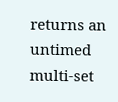returns an untimed multi-set